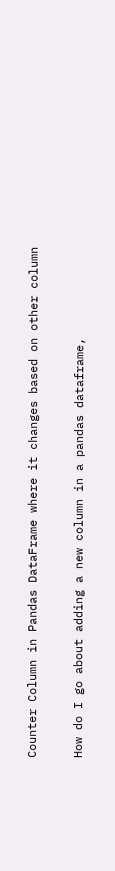Counter Column in Pandas DataFrame where it changes based on other column


How do I go about adding a new column in a pandas dataframe,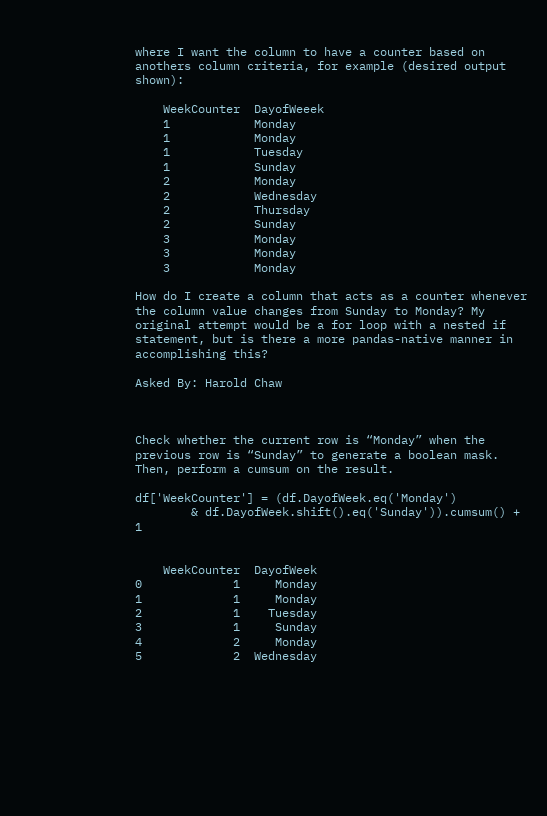where I want the column to have a counter based on anothers column criteria, for example (desired output shown):

    WeekCounter  DayofWeeek
    1            Monday
    1            Monday
    1            Tuesday
    1            Sunday
    2            Monday
    2            Wednesday
    2            Thursday
    2            Sunday
    3            Monday
    3            Monday
    3            Monday

How do I create a column that acts as a counter whenever the column value changes from Sunday to Monday? My original attempt would be a for loop with a nested if statement, but is there a more pandas-native manner in accomplishing this?

Asked By: Harold Chaw



Check whether the current row is “Monday” when the previous row is “Sunday” to generate a boolean mask. Then, perform a cumsum on the result.

df['WeekCounter'] = (df.DayofWeek.eq('Monday')
        & df.DayofWeek.shift().eq('Sunday')).cumsum() + 1


    WeekCounter  DayofWeek
0             1     Monday
1             1     Monday
2             1    Tuesday
3             1     Sunday
4             2     Monday
5             2  Wednesday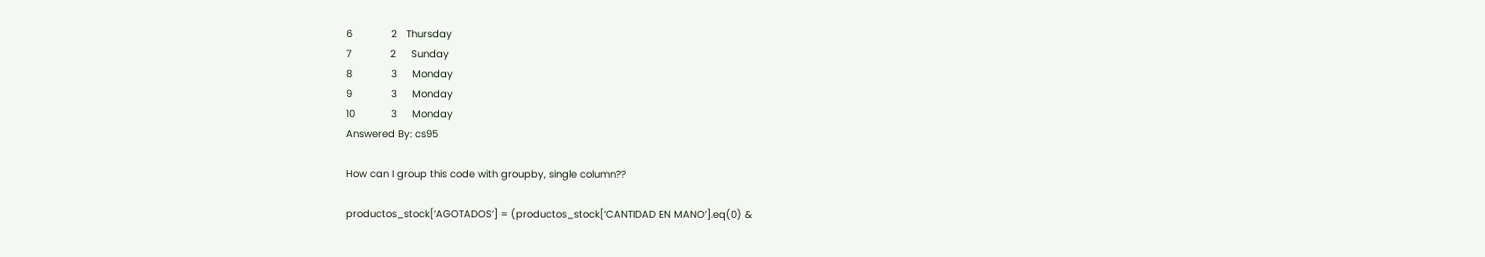6             2   Thursday
7             2     Sunday
8             3     Monday
9             3     Monday
10            3     Monday
Answered By: cs95

How can I group this code with groupby, single column??

productos_stock[‘AGOTADOS’] = (productos_stock[‘CANTIDAD EN MANO’].eq(0) &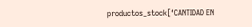productos_stock[‘CANTIDAD EN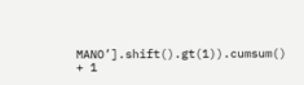MANO’].shift().gt(1)).cumsum() + 1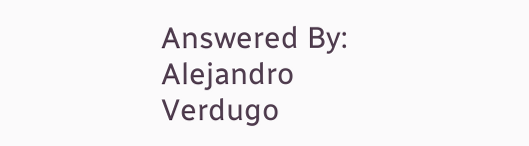Answered By: Alejandro Verdugo